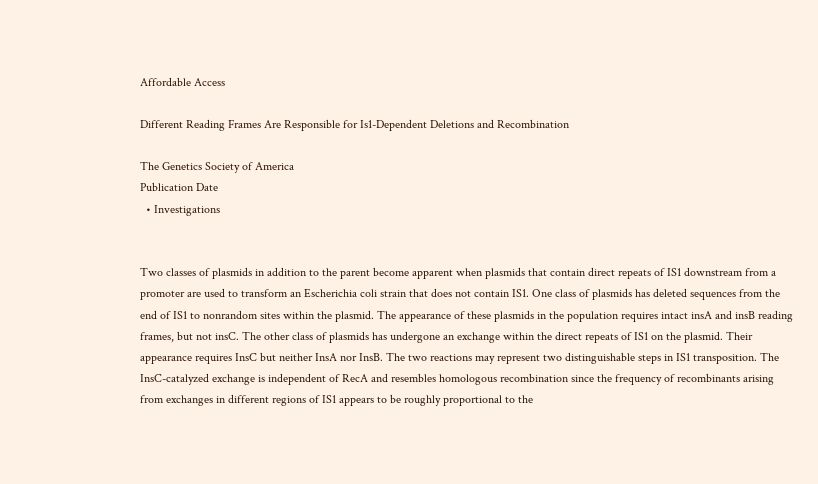Affordable Access

Different Reading Frames Are Responsible for Is1-Dependent Deletions and Recombination

The Genetics Society of America
Publication Date
  • Investigations


Two classes of plasmids in addition to the parent become apparent when plasmids that contain direct repeats of IS1 downstream from a promoter are used to transform an Escherichia coli strain that does not contain IS1. One class of plasmids has deleted sequences from the end of IS1 to nonrandom sites within the plasmid. The appearance of these plasmids in the population requires intact insA and insB reading frames, but not insC. The other class of plasmids has undergone an exchange within the direct repeats of IS1 on the plasmid. Their appearance requires InsC but neither InsA nor InsB. The two reactions may represent two distinguishable steps in IS1 transposition. The InsC-catalyzed exchange is independent of RecA and resembles homologous recombination since the frequency of recombinants arising from exchanges in different regions of IS1 appears to be roughly proportional to the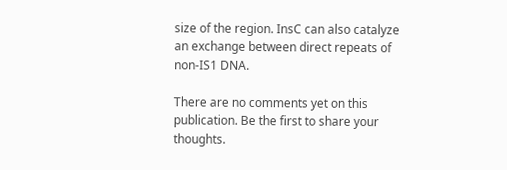size of the region. InsC can also catalyze an exchange between direct repeats of non-IS1 DNA.

There are no comments yet on this publication. Be the first to share your thoughts.